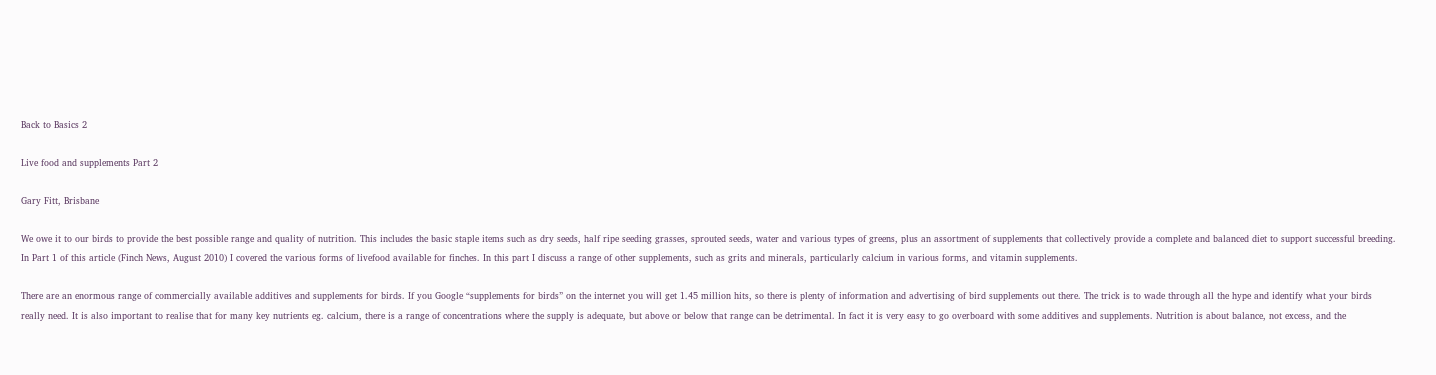Back to Basics 2

Live food and supplements Part 2

Gary Fitt, Brisbane

We owe it to our birds to provide the best possible range and quality of nutrition. This includes the basic staple items such as dry seeds, half ripe seeding grasses, sprouted seeds, water and various types of greens, plus an assortment of supplements that collectively provide a complete and balanced diet to support successful breeding. In Part 1 of this article (Finch News, August 2010) I covered the various forms of livefood available for finches. In this part I discuss a range of other supplements, such as grits and minerals, particularly calcium in various forms, and vitamin supplements.

There are an enormous range of commercially available additives and supplements for birds. If you Google “supplements for birds” on the internet you will get 1.45 million hits, so there is plenty of information and advertising of bird supplements out there. The trick is to wade through all the hype and identify what your birds really need. It is also important to realise that for many key nutrients eg. calcium, there is a range of concentrations where the supply is adequate, but above or below that range can be detrimental. In fact it is very easy to go overboard with some additives and supplements. Nutrition is about balance, not excess, and the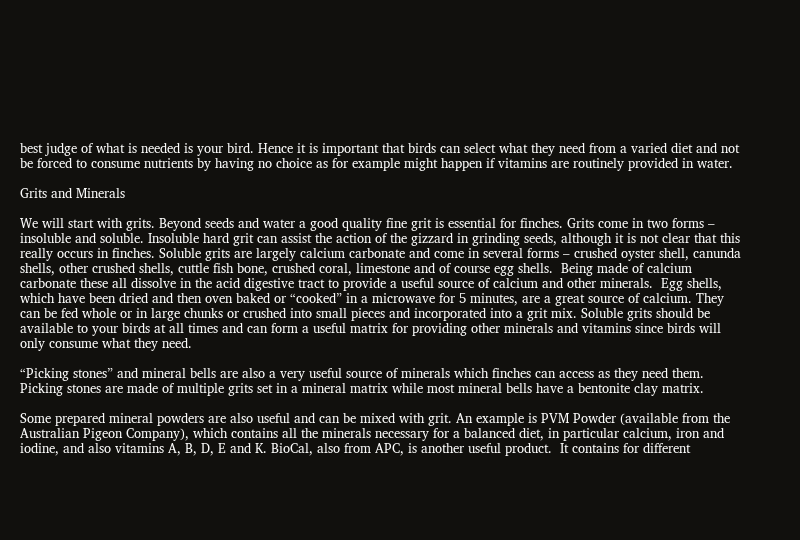best judge of what is needed is your bird. Hence it is important that birds can select what they need from a varied diet and not be forced to consume nutrients by having no choice as for example might happen if vitamins are routinely provided in water.

Grits and Minerals

We will start with grits. Beyond seeds and water a good quality fine grit is essential for finches. Grits come in two forms – insoluble and soluble. Insoluble hard grit can assist the action of the gizzard in grinding seeds, although it is not clear that this really occurs in finches. Soluble grits are largely calcium carbonate and come in several forms – crushed oyster shell, canunda shells, other crushed shells, cuttle fish bone, crushed coral, limestone and of course egg shells.  Being made of calcium carbonate these all dissolve in the acid digestive tract to provide a useful source of calcium and other minerals.  Egg shells, which have been dried and then oven baked or “cooked” in a microwave for 5 minutes, are a great source of calcium. They can be fed whole or in large chunks or crushed into small pieces and incorporated into a grit mix. Soluble grits should be available to your birds at all times and can form a useful matrix for providing other minerals and vitamins since birds will only consume what they need.

“Picking stones” and mineral bells are also a very useful source of minerals which finches can access as they need them. Picking stones are made of multiple grits set in a mineral matrix while most mineral bells have a bentonite clay matrix.

Some prepared mineral powders are also useful and can be mixed with grit. An example is PVM Powder (available from the Australian Pigeon Company), which contains all the minerals necessary for a balanced diet, in particular calcium, iron and iodine, and also vitamins A, B, D, E and K. BioCal, also from APC, is another useful product.  It contains for different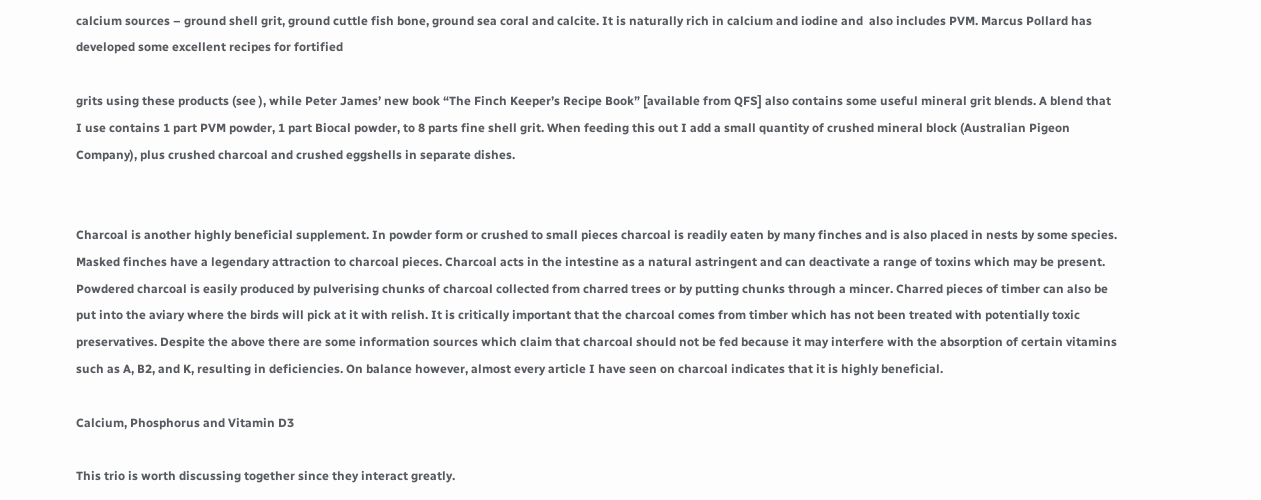calcium sources – ground shell grit, ground cuttle fish bone, ground sea coral and calcite. It is naturally rich in calcium and iodine and  also includes PVM. Marcus Pollard has developed some excellent recipes for fortified

grits using these products (see ), while Peter James’ new book “The Finch Keeper’s Recipe Book” [available from QFS] also contains some useful mineral grit blends. A blend that I use contains 1 part PVM powder, 1 part Biocal powder, to 8 parts fine shell grit. When feeding this out I add a small quantity of crushed mineral block (Australian Pigeon Company), plus crushed charcoal and crushed eggshells in separate dishes.


Charcoal is another highly beneficial supplement. In powder form or crushed to small pieces charcoal is readily eaten by many finches and is also placed in nests by some species. Masked finches have a legendary attraction to charcoal pieces. Charcoal acts in the intestine as a natural astringent and can deactivate a range of toxins which may be present. Powdered charcoal is easily produced by pulverising chunks of charcoal collected from charred trees or by putting chunks through a mincer. Charred pieces of timber can also be put into the aviary where the birds will pick at it with relish. It is critically important that the charcoal comes from timber which has not been treated with potentially toxic preservatives. Despite the above there are some information sources which claim that charcoal should not be fed because it may interfere with the absorption of certain vitamins such as A, B2, and K, resulting in deficiencies. On balance however, almost every article I have seen on charcoal indicates that it is highly beneficial.

Calcium, Phosphorus and Vitamin D3

This trio is worth discussing together since they interact greatly.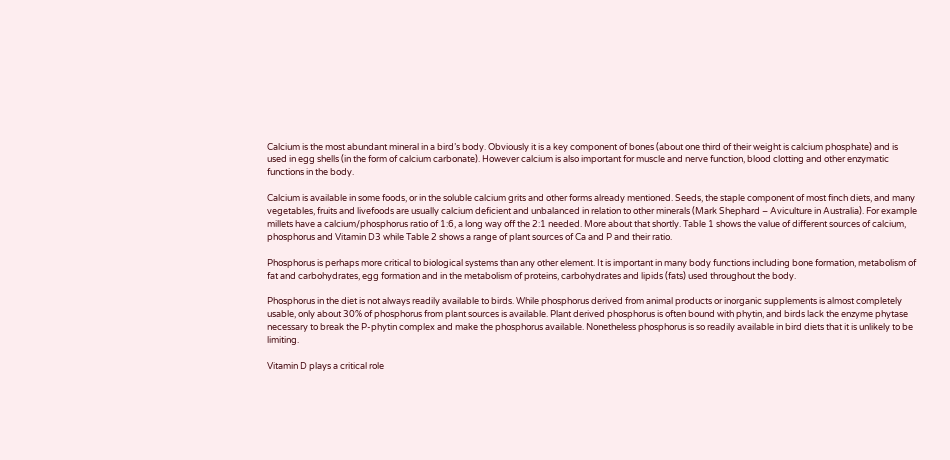Calcium is the most abundant mineral in a bird’s body. Obviously it is a key component of bones (about one third of their weight is calcium phosphate) and is used in egg shells (in the form of calcium carbonate). However calcium is also important for muscle and nerve function, blood clotting and other enzymatic functions in the body.

Calcium is available in some foods, or in the soluble calcium grits and other forms already mentioned. Seeds, the staple component of most finch diets, and many vegetables, fruits and livefoods are usually calcium deficient and unbalanced in relation to other minerals (Mark Shephard – Aviculture in Australia). For example millets have a calcium/phosphorus ratio of 1:6, a long way off the 2:1 needed. More about that shortly. Table 1 shows the value of different sources of calcium, phosphorus and Vitamin D3 while Table 2 shows a range of plant sources of Ca and P and their ratio.

Phosphorus is perhaps more critical to biological systems than any other element. It is important in many body functions including bone formation, metabolism of fat and carbohydrates, egg formation and in the metabolism of proteins, carbohydrates and lipids (fats) used throughout the body.

Phosphorus in the diet is not always readily available to birds. While phosphorus derived from animal products or inorganic supplements is almost completely usable, only about 30% of phosphorus from plant sources is available. Plant derived phosphorus is often bound with phytin, and birds lack the enzyme phytase necessary to break the P-phytin complex and make the phosphorus available. Nonetheless phosphorus is so readily available in bird diets that it is unlikely to be limiting.

Vitamin D plays a critical role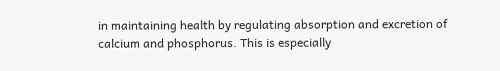in maintaining health by regulating absorption and excretion of calcium and phosphorus. This is especially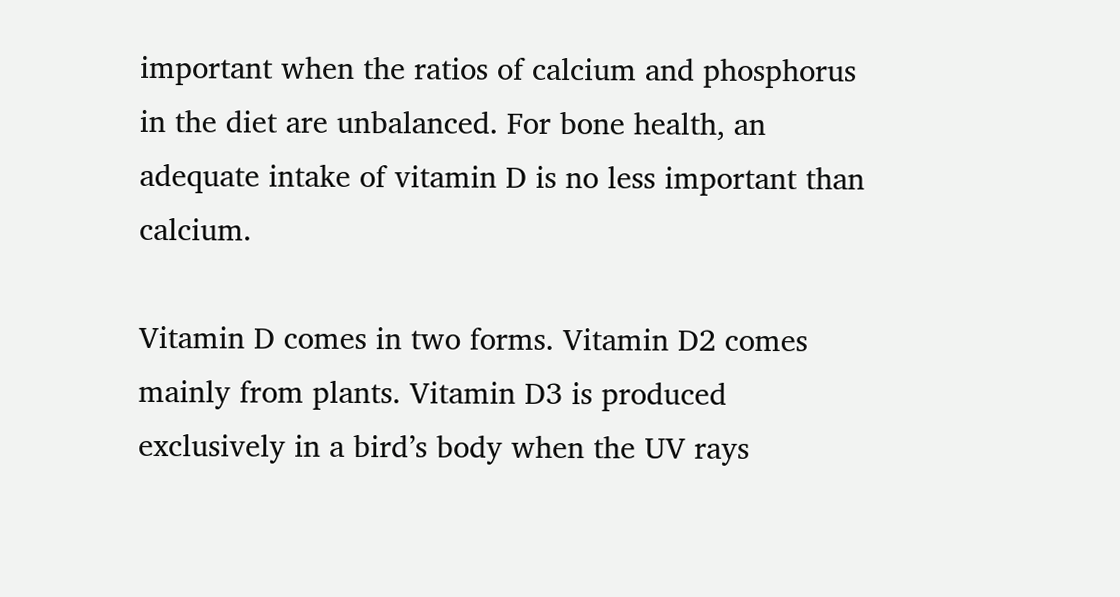important when the ratios of calcium and phosphorus in the diet are unbalanced. For bone health, an adequate intake of vitamin D is no less important than calcium.

Vitamin D comes in two forms. Vitamin D2 comes mainly from plants. Vitamin D3 is produced exclusively in a bird’s body when the UV rays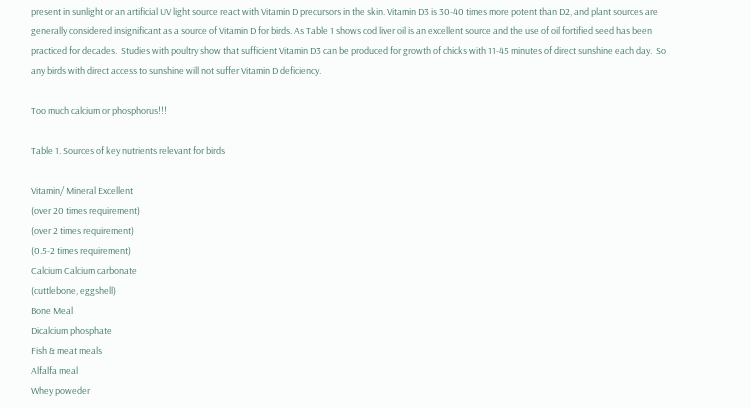present in sunlight or an artificial UV light source react with Vitamin D precursors in the skin. Vitamin D3 is 30-40 times more potent than D2, and plant sources are generally considered insignificant as a source of Vitamin D for birds. As Table 1 shows cod liver oil is an excellent source and the use of oil fortified seed has been practiced for decades.  Studies with poultry show that sufficient Vitamin D3 can be produced for growth of chicks with 11-45 minutes of direct sunshine each day.  So any birds with direct access to sunshine will not suffer Vitamin D deficiency.

Too much calcium or phosphorus!!!

Table 1. Sources of key nutrients relevant for birds

Vitamin/ Mineral Excellent
(over 20 times requirement)
(over 2 times requirement)
(0.5-2 times requirement)
Calcium Calcium carbonate
(cuttlebone, eggshell)
Bone Meal
Dicalcium phosphate
Fish & meat meals
Alfalfa meal
Whey poweder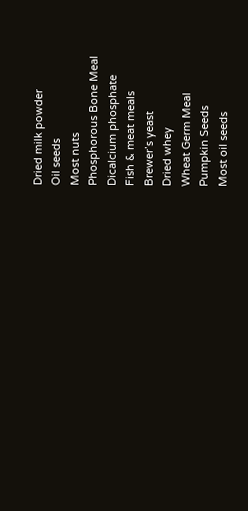Dried milk powder
Oil seeds
Most nuts
Phosphorous Bone Meal
Dicalcium phosphate
Fish & meat meals
Brewer’s yeast
Dried whey
Wheat Germ Meal
Pumpkin Seeds
Most oil seeds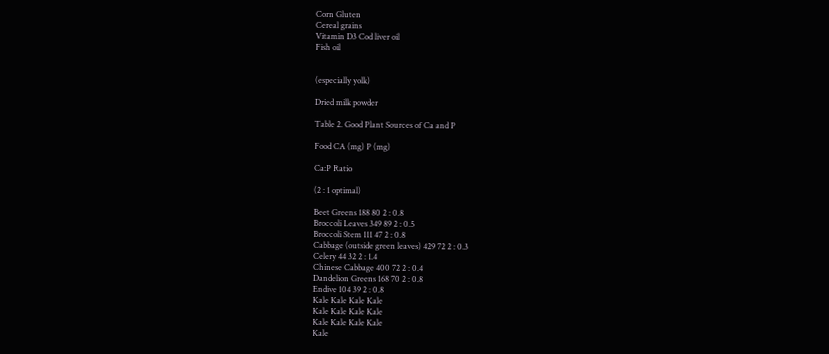Corn Gluten
Cereal grains
Vitamin D3 Cod liver oil
Fish oil


(especially yolk)

Dried milk powder

Table 2. Good Plant Sources of Ca and P

Food CA (mg) P (mg)

Ca:P Ratio

(2 : 1 optimal)

Beet Greens 188 80 2 : 0.8
Broccoli Leaves 349 89 2 : 0.5
Broccoli Stem 111 47 2 : 0.8
Cabbage (outside green leaves) 429 72 2 : 0.3
Celery 44 32 2 : 1.4
Chinese Cabbage 400 72 2 : 0.4
Dandelion Greens 168 70 2 : 0.8
Endive 104 39 2 : 0.8
Kale Kale Kale Kale
Kale Kale Kale Kale
Kale Kale Kale Kale
Kale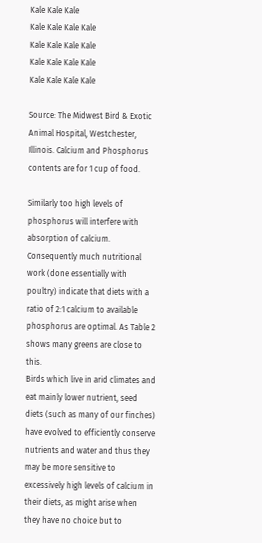Kale Kale Kale
Kale Kale Kale Kale
Kale Kale Kale Kale
Kale Kale Kale Kale
Kale Kale Kale Kale

Source: The Midwest Bird & Exotic Animal Hospital, Westchester, Illinois. Calcium and Phosphorus contents are for 1 cup of food.

Similarly too high levels of phosphorus will interfere with absorption of calcium. Consequently much nutritional work (done essentially with poultry) indicate that diets with a ratio of 2:1 calcium to available phosphorus are optimal. As Table 2 shows many greens are close to this.
Birds which live in arid climates and eat mainly lower nutrient, seed diets (such as many of our finches) have evolved to efficiently conserve nutrients and water and thus they may be more sensitive to excessively high levels of calcium in their diets, as might arise when they have no choice but to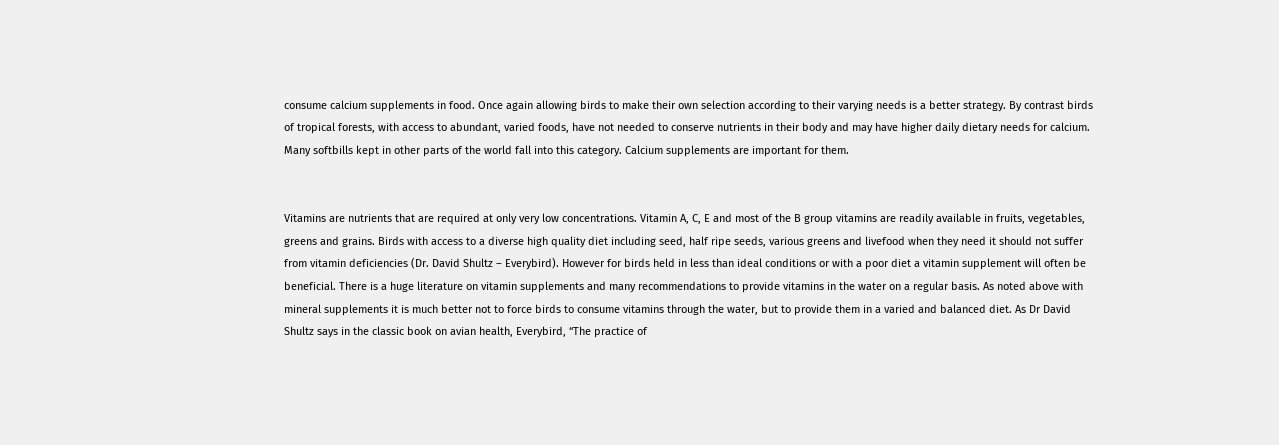consume calcium supplements in food. Once again allowing birds to make their own selection according to their varying needs is a better strategy. By contrast birds of tropical forests, with access to abundant, varied foods, have not needed to conserve nutrients in their body and may have higher daily dietary needs for calcium. Many softbills kept in other parts of the world fall into this category. Calcium supplements are important for them.


Vitamins are nutrients that are required at only very low concentrations. Vitamin A, C, E and most of the B group vitamins are readily available in fruits, vegetables, greens and grains. Birds with access to a diverse high quality diet including seed, half ripe seeds, various greens and livefood when they need it should not suffer from vitamin deficiencies (Dr. David Shultz – Everybird). However for birds held in less than ideal conditions or with a poor diet a vitamin supplement will often be beneficial. There is a huge literature on vitamin supplements and many recommendations to provide vitamins in the water on a regular basis. As noted above with mineral supplements it is much better not to force birds to consume vitamins through the water, but to provide them in a varied and balanced diet. As Dr David Shultz says in the classic book on avian health, Everybird, “The practice of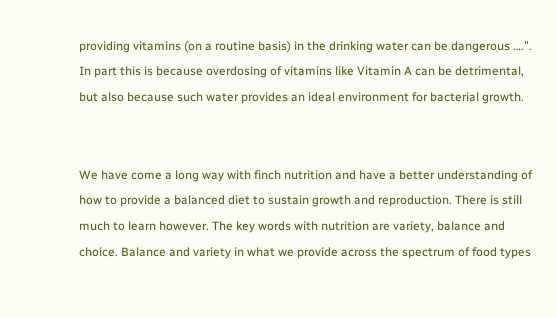providing vitamins (on a routine basis) in the drinking water can be dangerous ….”. In part this is because overdosing of vitamins like Vitamin A can be detrimental, but also because such water provides an ideal environment for bacterial growth.


We have come a long way with finch nutrition and have a better understanding of how to provide a balanced diet to sustain growth and reproduction. There is still much to learn however. The key words with nutrition are variety, balance and choice. Balance and variety in what we provide across the spectrum of food types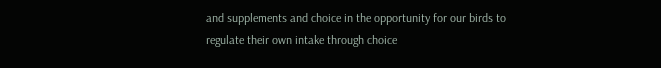and supplements and choice in the opportunity for our birds to regulate their own intake through choice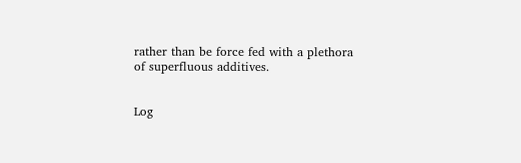rather than be force fed with a plethora of superfluous additives.


Log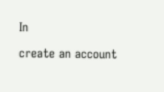In

create an account